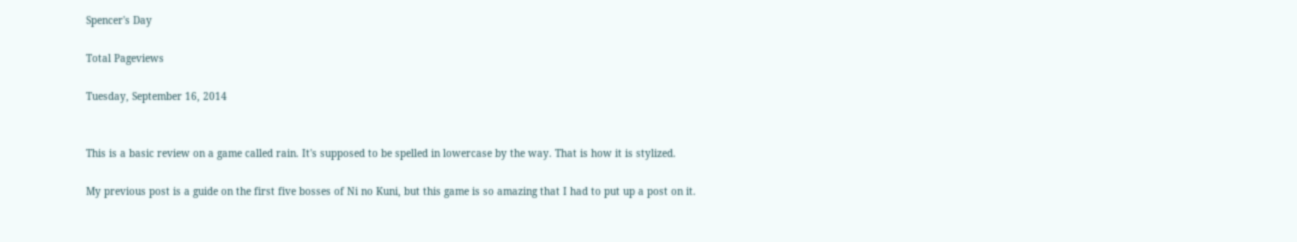Spencer's Day

Total Pageviews

Tuesday, September 16, 2014


This is a basic review on a game called rain. It's supposed to be spelled in lowercase by the way. That is how it is stylized.

My previous post is a guide on the first five bosses of Ni no Kuni, but this game is so amazing that I had to put up a post on it.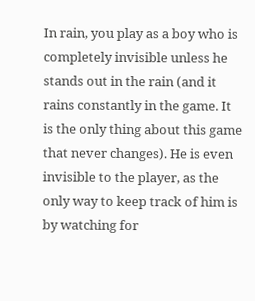In rain, you play as a boy who is completely invisible unless he stands out in the rain (and it rains constantly in the game. It is the only thing about this game that never changes). He is even invisible to the player, as the only way to keep track of him is by watching for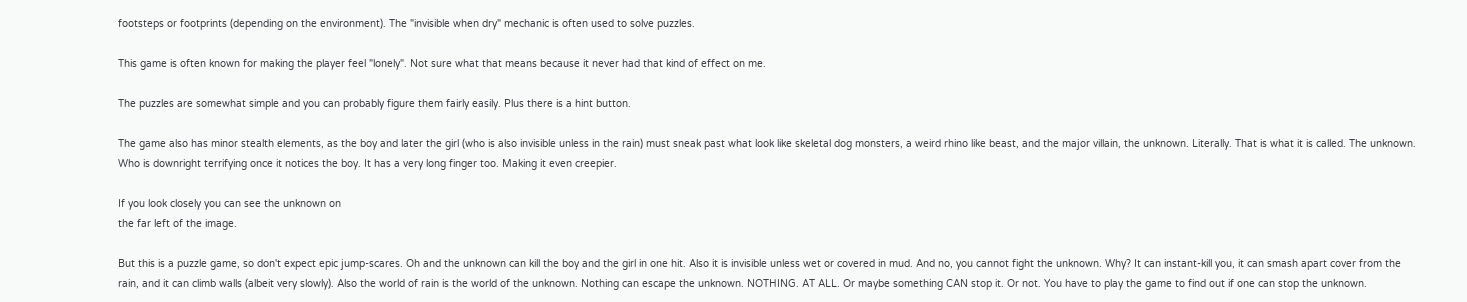footsteps or footprints (depending on the environment). The "invisible when dry" mechanic is often used to solve puzzles.

This game is often known for making the player feel "lonely". Not sure what that means because it never had that kind of effect on me.

The puzzles are somewhat simple and you can probably figure them fairly easily. Plus there is a hint button.

The game also has minor stealth elements, as the boy and later the girl (who is also invisible unless in the rain) must sneak past what look like skeletal dog monsters, a weird rhino like beast, and the major villain, the unknown. Literally. That is what it is called. The unknown. Who is downright terrifying once it notices the boy. It has a very long finger too. Making it even creepier.

If you look closely you can see the unknown on
the far left of the image.

But this is a puzzle game, so don't expect epic jump-scares. Oh and the unknown can kill the boy and the girl in one hit. Also it is invisible unless wet or covered in mud. And no, you cannot fight the unknown. Why? It can instant-kill you, it can smash apart cover from the rain, and it can climb walls (albeit very slowly). Also the world of rain is the world of the unknown. Nothing can escape the unknown. NOTHING. AT ALL. Or maybe something CAN stop it. Or not. You have to play the game to find out if one can stop the unknown.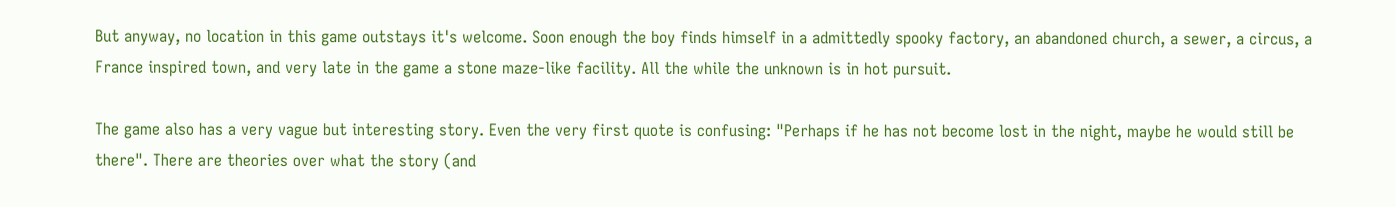But anyway, no location in this game outstays it's welcome. Soon enough the boy finds himself in a admittedly spooky factory, an abandoned church, a sewer, a circus, a France inspired town, and very late in the game a stone maze-like facility. All the while the unknown is in hot pursuit.

The game also has a very vague but interesting story. Even the very first quote is confusing: "Perhaps if he has not become lost in the night, maybe he would still be there". There are theories over what the story (and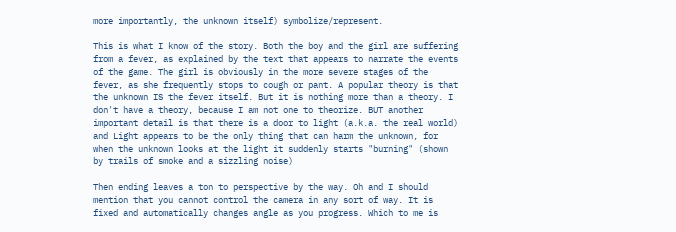more importantly, the unknown itself) symbolize/represent.

This is what I know of the story. Both the boy and the girl are suffering from a fever, as explained by the text that appears to narrate the events of the game. The girl is obviously in the more severe stages of the fever, as she frequently stops to cough or pant. A popular theory is that the unknown IS the fever itself. But it is nothing more than a theory. I don't have a theory, because I am not one to theorize. BUT another important detail is that there is a door to light (a.k.a. the real world) and Light appears to be the only thing that can harm the unknown, for when the unknown looks at the light it suddenly starts "burning" (shown by trails of smoke and a sizzling noise)

Then ending leaves a ton to perspective by the way. Oh and I should mention that you cannot control the camera in any sort of way. It is fixed and automatically changes angle as you progress. Which to me is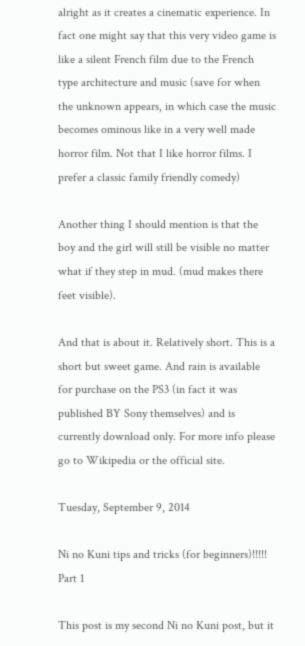alright as it creates a cinematic experience. In fact one might say that this very video game is like a silent French film due to the French type architecture and music (save for when the unknown appears, in which case the music becomes ominous like in a very well made horror film. Not that I like horror films. I prefer a classic family friendly comedy)

Another thing I should mention is that the boy and the girl will still be visible no matter what if they step in mud. (mud makes there feet visible).

And that is about it. Relatively short. This is a short but sweet game. And rain is available for purchase on the PS3 (in fact it was published BY Sony themselves) and is currently download only. For more info please go to Wikipedia or the official site.

Tuesday, September 9, 2014

Ni no Kuni tips and tricks (for beginners)!!!!! Part 1

This post is my second Ni no Kuni post, but it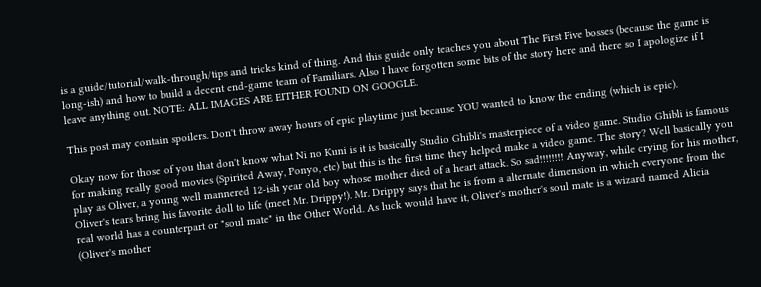is a guide/tutorial/walk-through/tips and tricks kind of thing. And this guide only teaches you about The First Five bosses (because the game is long-ish) and how to build a decent end-game team of Familiars. Also I have forgotten some bits of the story here and there so I apologize if I leave anything out. NOTE: ALL IMAGES ARE EITHER FOUND ON GOOGLE.

This post may contain spoilers. Don't throw away hours of epic playtime just because YOU wanted to know the ending (which is epic).

Okay now for those of you that don't know what Ni no Kuni is it is basically Studio Ghibli's masterpiece of a video game. Studio Ghibli is famous for making really good movies (Spirited Away, Ponyo, etc) but this is the first time they helped make a video game. The story? Well basically you play as Oliver, a young well mannered 12-ish year old boy whose mother died of a heart attack. So sad!!!!!!!! Anyway, while crying for his mother, Oliver's tears bring his favorite doll to life (meet Mr. Drippy!). Mr. Drippy says that he is from a alternate dimension in which everyone from the real world has a counterpart or "soul mate" in the Other World. As luck would have it, Oliver's mother's soul mate is a wizard named Alicia (Oliver's mother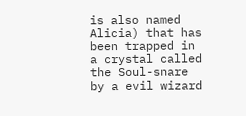is also named Alicia) that has been trapped in a crystal called the Soul-snare by a evil wizard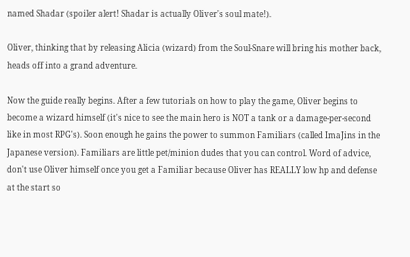named Shadar (spoiler alert! Shadar is actually Oliver's soul mate!).

Oliver, thinking that by releasing Alicia (wizard) from the Soul-Snare will bring his mother back, heads off into a grand adventure.

Now the guide really begins. After a few tutorials on how to play the game, Oliver begins to become a wizard himself (it's nice to see the main hero is NOT a tank or a damage-per-second like in most RPG's). Soon enough he gains the power to summon Familiars (called ImaJins in the Japanese version). Familiars are little pet/minion dudes that you can control. Word of advice, don't use Oliver himself once you get a Familiar because Oliver has REALLY low hp and defense at the start so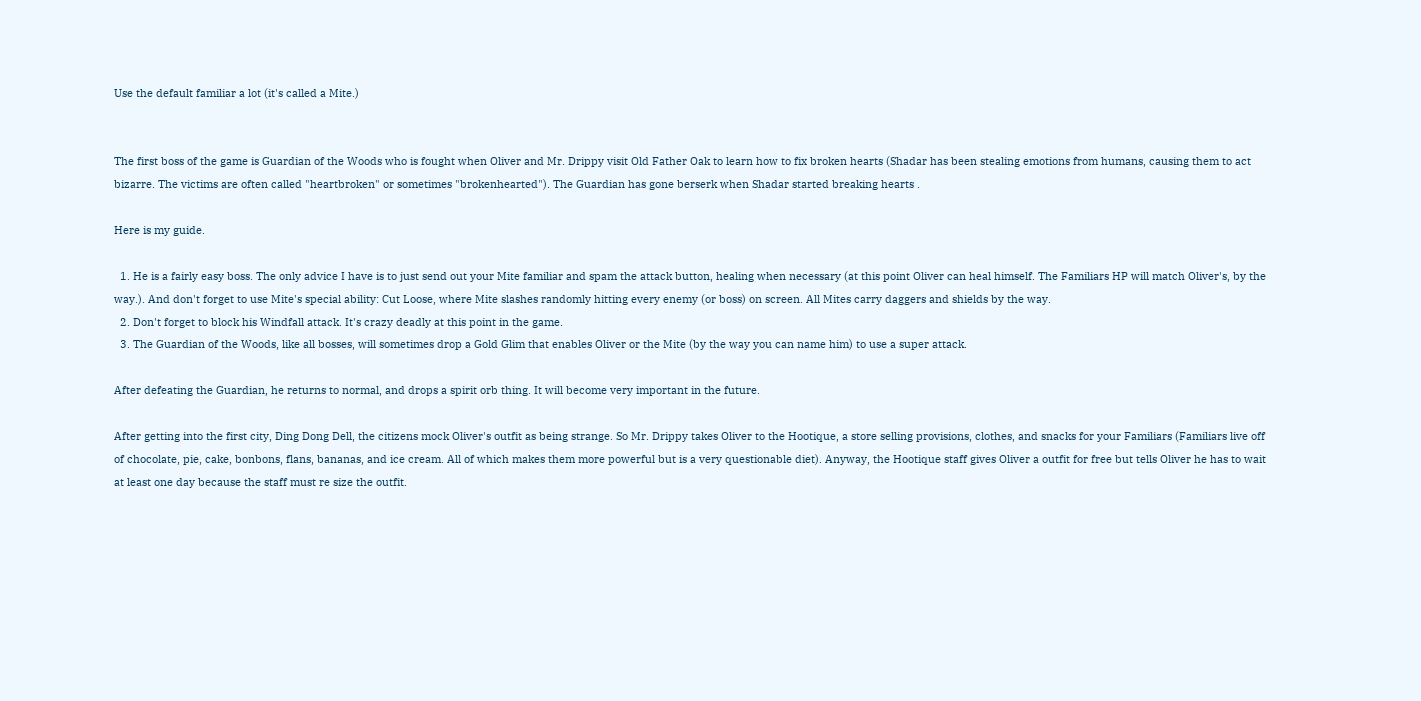Use the default familiar a lot (it's called a Mite.)


The first boss of the game is Guardian of the Woods who is fought when Oliver and Mr. Drippy visit Old Father Oak to learn how to fix broken hearts (Shadar has been stealing emotions from humans, causing them to act bizarre. The victims are often called "heartbroken" or sometimes "brokenhearted"). The Guardian has gone berserk when Shadar started breaking hearts .

Here is my guide.

  1. He is a fairly easy boss. The only advice I have is to just send out your Mite familiar and spam the attack button, healing when necessary (at this point Oliver can heal himself. The Familiars HP will match Oliver's, by the way.). And don't forget to use Mite's special ability: Cut Loose, where Mite slashes randomly hitting every enemy (or boss) on screen. All Mites carry daggers and shields by the way.
  2. Don't forget to block his Windfall attack. It's crazy deadly at this point in the game.
  3. The Guardian of the Woods, like all bosses, will sometimes drop a Gold Glim that enables Oliver or the Mite (by the way you can name him) to use a super attack.

After defeating the Guardian, he returns to normal, and drops a spirit orb thing. It will become very important in the future.

After getting into the first city, Ding Dong Dell, the citizens mock Oliver's outfit as being strange. So Mr. Drippy takes Oliver to the Hootique, a store selling provisions, clothes, and snacks for your Familiars (Familiars live off of chocolate, pie, cake, bonbons, flans, bananas, and ice cream. All of which makes them more powerful but is a very questionable diet). Anyway, the Hootique staff gives Oliver a outfit for free but tells Oliver he has to wait at least one day because the staff must re size the outfit.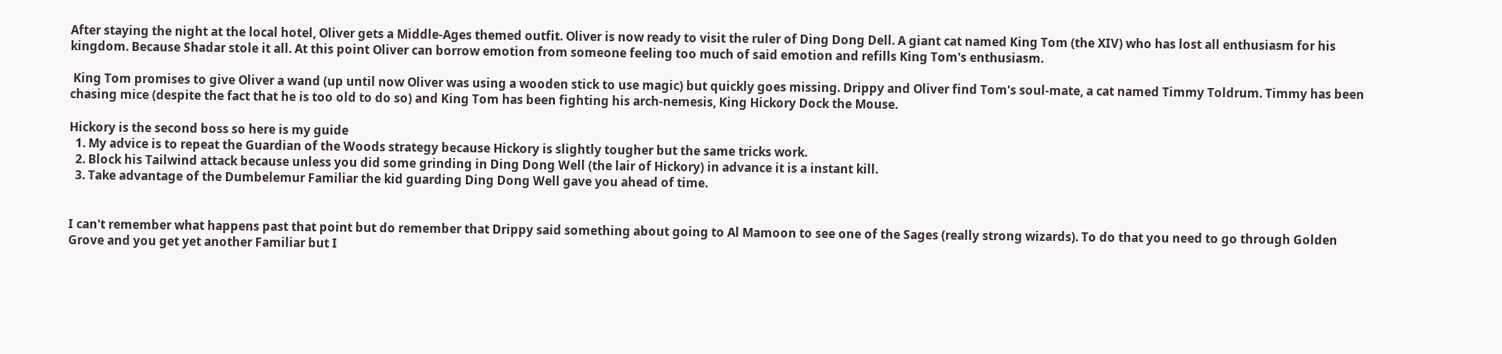After staying the night at the local hotel, Oliver gets a Middle-Ages themed outfit. Oliver is now ready to visit the ruler of Ding Dong Dell. A giant cat named King Tom (the XIV) who has lost all enthusiasm for his kingdom. Because Shadar stole it all. At this point Oliver can borrow emotion from someone feeling too much of said emotion and refills King Tom's enthusiasm.

 King Tom promises to give Oliver a wand (up until now Oliver was using a wooden stick to use magic) but quickly goes missing. Drippy and Oliver find Tom's soul-mate, a cat named Timmy Toldrum. Timmy has been chasing mice (despite the fact that he is too old to do so) and King Tom has been fighting his arch-nemesis, King Hickory Dock the Mouse.

Hickory is the second boss so here is my guide
  1. My advice is to repeat the Guardian of the Woods strategy because Hickory is slightly tougher but the same tricks work.
  2. Block his Tailwind attack because unless you did some grinding in Ding Dong Well (the lair of Hickory) in advance it is a instant kill.
  3. Take advantage of the Dumbelemur Familiar the kid guarding Ding Dong Well gave you ahead of time.


I can't remember what happens past that point but do remember that Drippy said something about going to Al Mamoon to see one of the Sages (really strong wizards). To do that you need to go through Golden Grove and you get yet another Familiar but I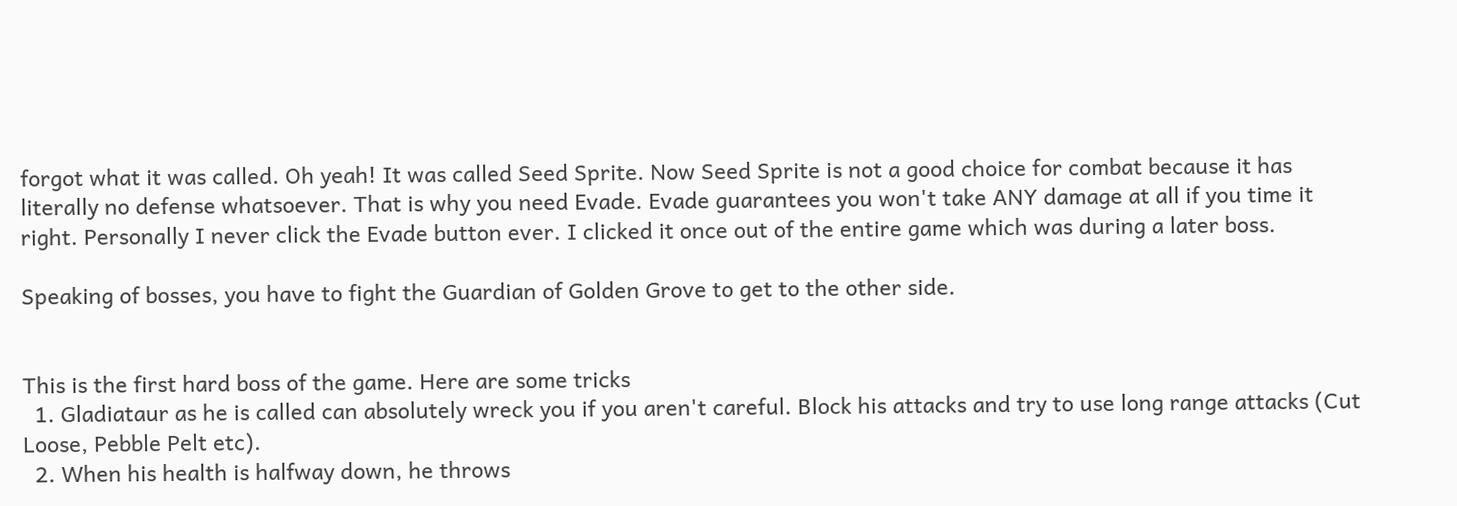forgot what it was called. Oh yeah! It was called Seed Sprite. Now Seed Sprite is not a good choice for combat because it has literally no defense whatsoever. That is why you need Evade. Evade guarantees you won't take ANY damage at all if you time it right. Personally I never click the Evade button ever. I clicked it once out of the entire game which was during a later boss.

Speaking of bosses, you have to fight the Guardian of Golden Grove to get to the other side.


This is the first hard boss of the game. Here are some tricks
  1. Gladiataur as he is called can absolutely wreck you if you aren't careful. Block his attacks and try to use long range attacks (Cut Loose, Pebble Pelt etc).
  2. When his health is halfway down, he throws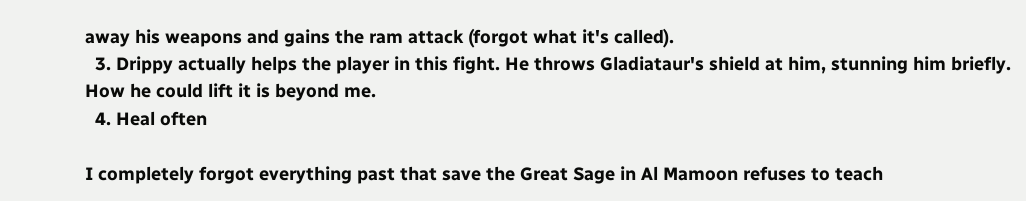away his weapons and gains the ram attack (forgot what it's called).
  3. Drippy actually helps the player in this fight. He throws Gladiataur's shield at him, stunning him briefly. How he could lift it is beyond me.
  4. Heal often

I completely forgot everything past that save the Great Sage in Al Mamoon refuses to teach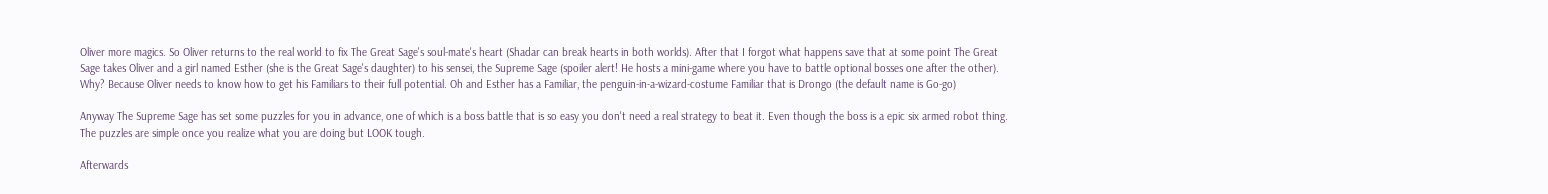Oliver more magics. So Oliver returns to the real world to fix The Great Sage's soul-mate's heart (Shadar can break hearts in both worlds). After that I forgot what happens save that at some point The Great Sage takes Oliver and a girl named Esther (she is the Great Sage's daughter) to his sensei, the Supreme Sage (spoiler alert! He hosts a mini-game where you have to battle optional bosses one after the other). Why? Because Oliver needs to know how to get his Familiars to their full potential. Oh and Esther has a Familiar, the penguin-in-a-wizard-costume Familiar that is Drongo (the default name is Go-go)

Anyway The Supreme Sage has set some puzzles for you in advance, one of which is a boss battle that is so easy you don't need a real strategy to beat it. Even though the boss is a epic six armed robot thing. The puzzles are simple once you realize what you are doing but LOOK tough.

Afterwards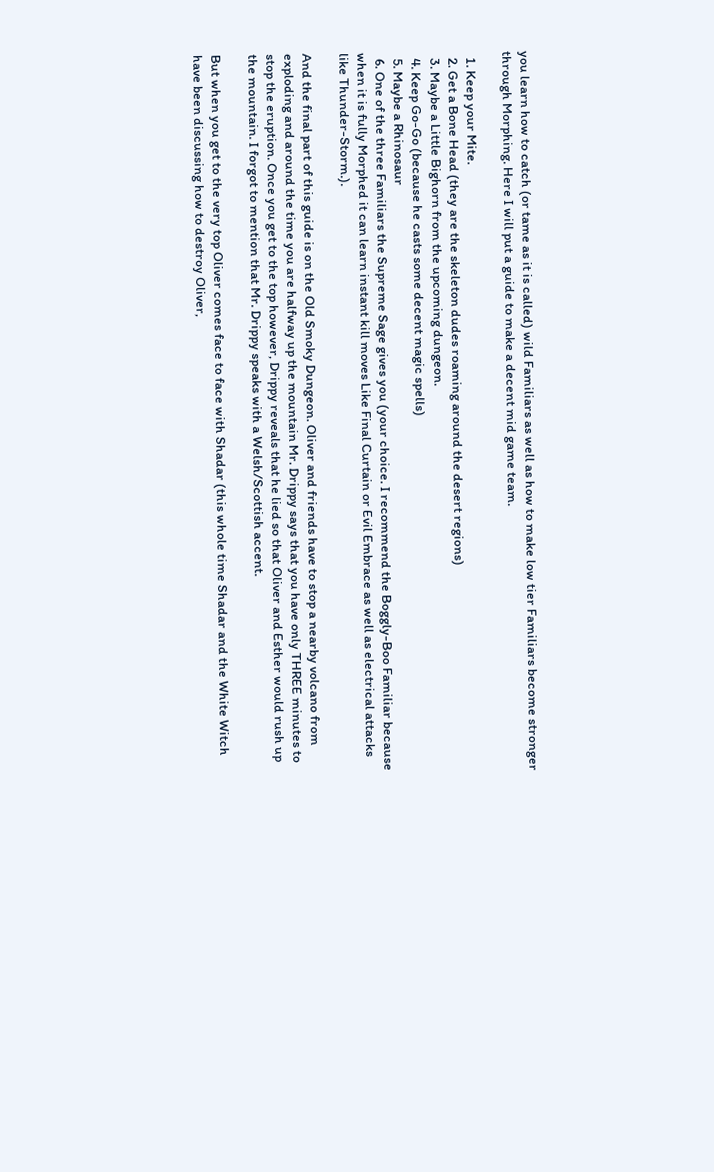you learn how to catch (or tame as it is called) wild Familiars as well as how to make low tier Familiars become stronger through Morphing. Here I will put a guide to make a decent mid game team.

  1. Keep your Mite.
  2. Get a Bone Head (they are the skeleton dudes roaming around the desert regions)
  3. Maybe a Little Bighorn from the upcoming dungeon.
  4. Keep Go-Go (because he casts some decent magic spells)
  5. Maybe a Rhinosaur
  6. One of the three Familiars the Supreme Sage gives you (your choice. I recommend the Boggly-Boo Familiar because when it is fully Morphed it can learn instant kill moves Like Final Curtain or Evil Embrace as well as electrical attacks like Thunder-Storm.).

And the final part of this guide is on the Old Smoky Dungeon. Oliver and friends have to stop a nearby volcano from exploding and around the time you are halfway up the mountain Mr. Drippy says that you have only THREE minutes to stop the eruption. Once you get to the top however, Drippy reveals that he lied so that Oliver and Esther would rush up the mountain. I forgot to mention that Mr. Drippy speaks with a Welsh/Scottish accent.

But when you get to the very top Oliver comes face to face with Shadar (this whole time Shadar and the White Witch have been discussing how to destroy Oliver,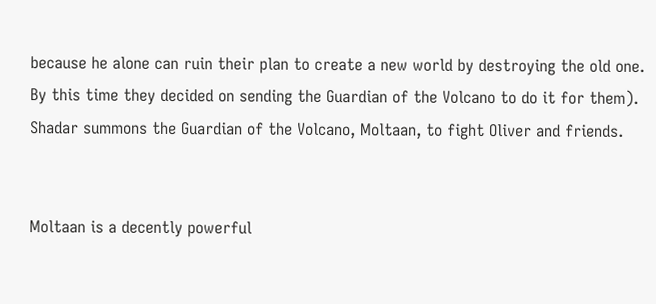because he alone can ruin their plan to create a new world by destroying the old one. By this time they decided on sending the Guardian of the Volcano to do it for them). Shadar summons the Guardian of the Volcano, Moltaan, to fight Oliver and friends.


Moltaan is a decently powerful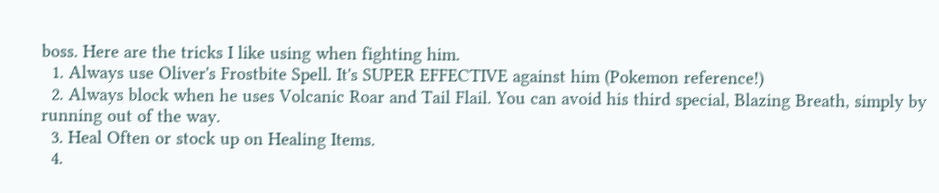boss. Here are the tricks I like using when fighting him.
  1. Always use Oliver's Frostbite Spell. It's SUPER EFFECTIVE against him (Pokemon reference!)
  2. Always block when he uses Volcanic Roar and Tail Flail. You can avoid his third special, Blazing Breath, simply by running out of the way.
  3. Heal Often or stock up on Healing Items.
  4.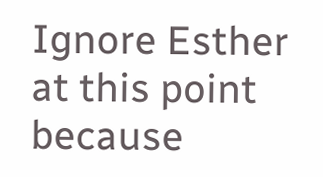Ignore Esther at this point because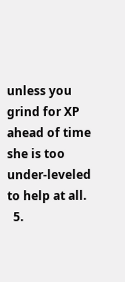unless you grind for XP ahead of time she is too under-leveled to help at all.
  5.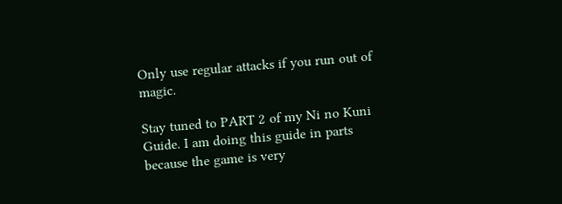Only use regular attacks if you run out of magic.

Stay tuned to PART 2 of my Ni no Kuni Guide. I am doing this guide in parts because the game is very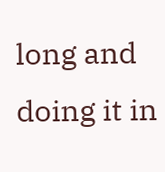long and doing it in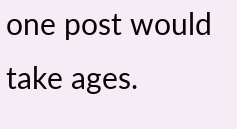one post would take ages.